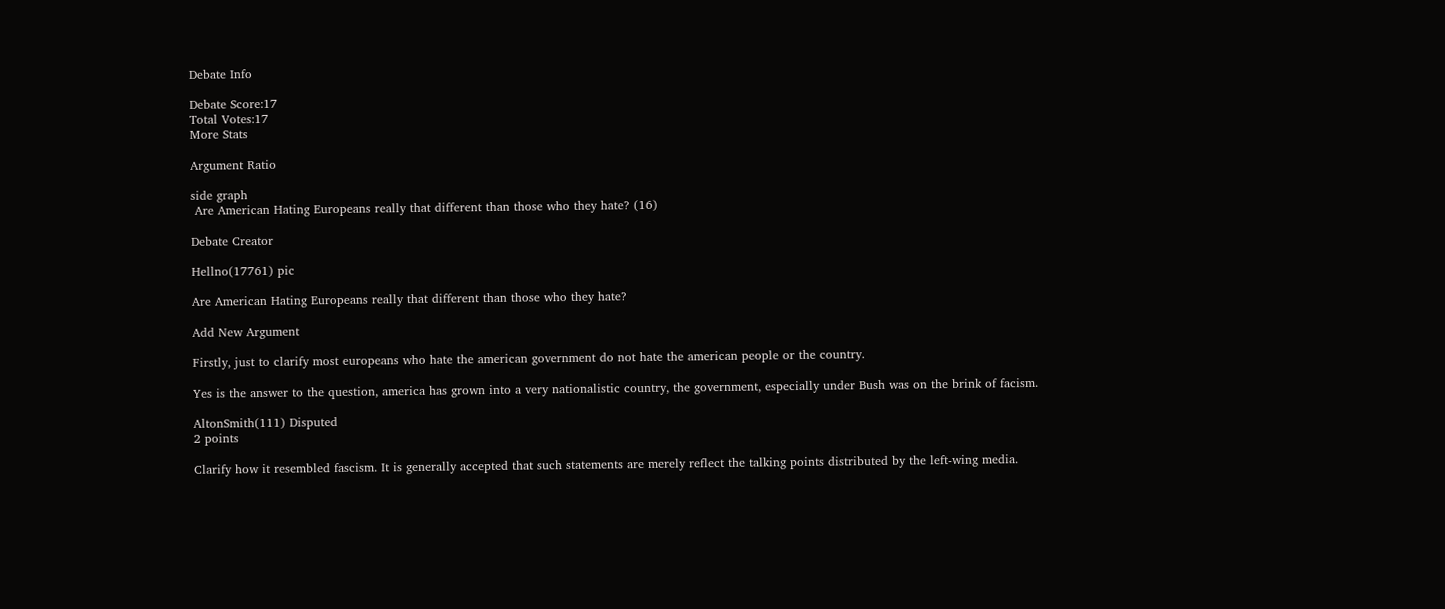Debate Info

Debate Score:17
Total Votes:17
More Stats

Argument Ratio

side graph
 Are American Hating Europeans really that different than those who they hate? (16)

Debate Creator

Hellno(17761) pic

Are American Hating Europeans really that different than those who they hate?

Add New Argument

Firstly, just to clarify most europeans who hate the american government do not hate the american people or the country.

Yes is the answer to the question, america has grown into a very nationalistic country, the government, especially under Bush was on the brink of facism.

AltonSmith(111) Disputed
2 points

Clarify how it resembled fascism. It is generally accepted that such statements are merely reflect the talking points distributed by the left-wing media.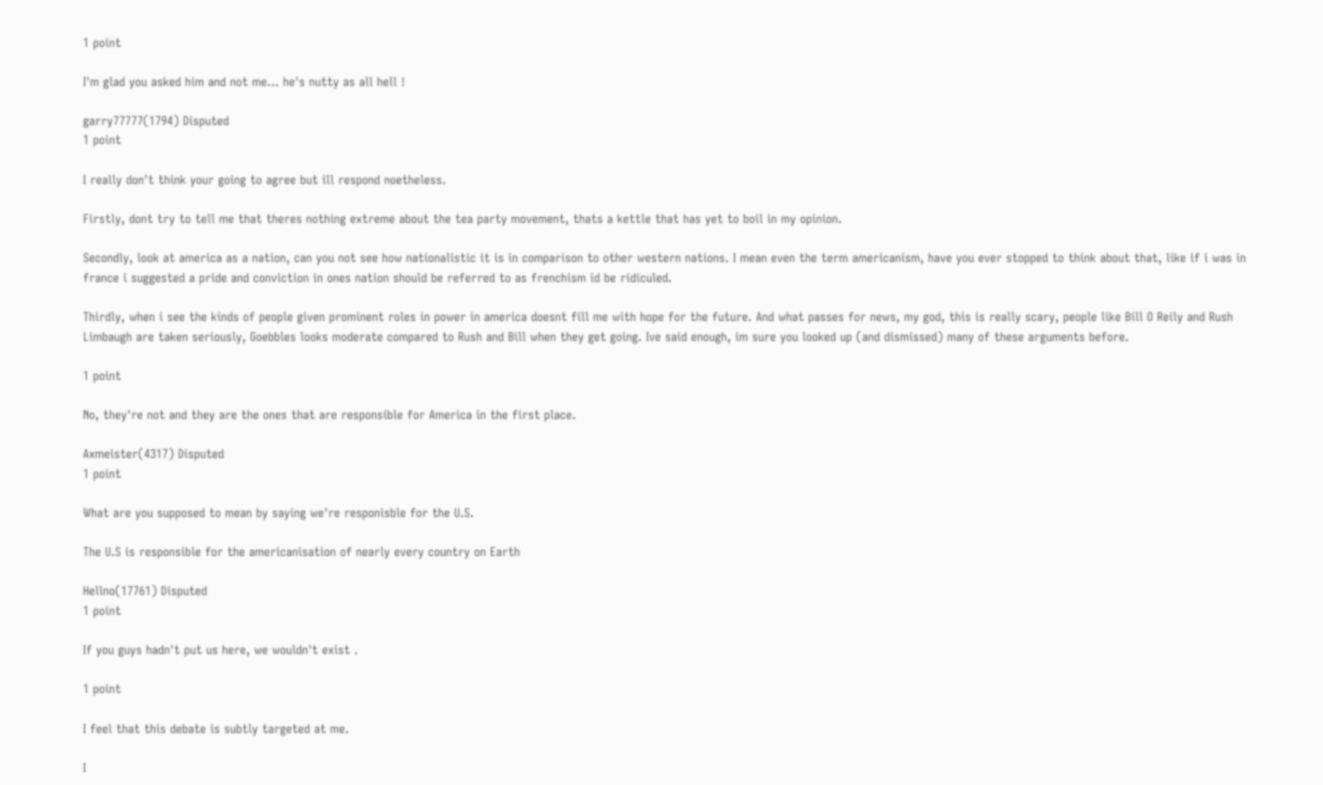1 point

I'm glad you asked him and not me... he's nutty as all hell !

garry77777(1794) Disputed
1 point

I really don't think your going to agree but ill respond noetheless.

Firstly, dont try to tell me that theres nothing extreme about the tea party movement, thats a kettle that has yet to boil in my opinion.

Secondly, look at america as a nation, can you not see how nationalistic it is in comparison to other western nations. I mean even the term americanism, have you ever stopped to think about that, like if i was in france i suggested a pride and conviction in ones nation should be referred to as frenchism id be ridiculed.

Thirdly, when i see the kinds of people given prominent roles in power in america doesnt fill me with hope for the future. And what passes for news, my god, this is really scary, people like Bill O Reily and Rush Limbaugh are taken seriously, Goebbles looks moderate compared to Rush and Bill when they get going. Ive said enough, im sure you looked up (and dismissed) many of these arguments before.

1 point

No, they're not and they are the ones that are responsible for America in the first place.

Axmeister(4317) Disputed
1 point

What are you supposed to mean by saying we're responisble for the U.S.

The U.S is responsible for the americanisation of nearly every country on Earth

Hellno(17761) Disputed
1 point

If you guys hadn't put us here, we wouldn't exist .

1 point

I feel that this debate is subtly targeted at me.

I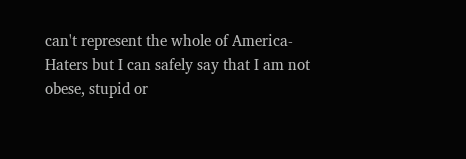can't represent the whole of America-Haters but I can safely say that I am not obese, stupid or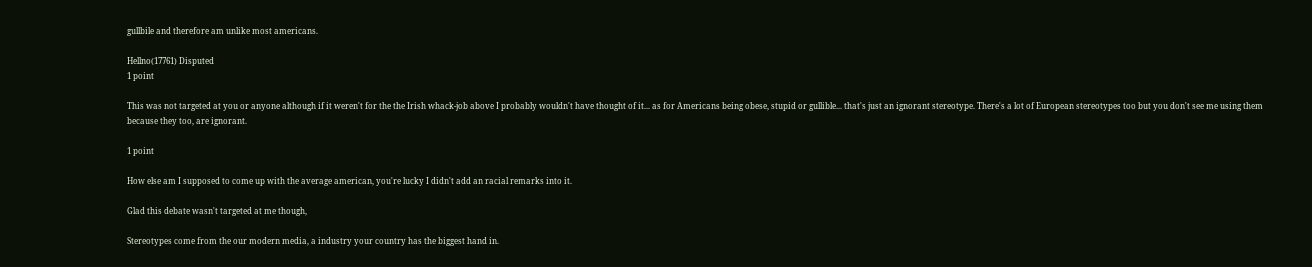gullbile and therefore am unlike most americans.

Hellno(17761) Disputed
1 point

This was not targeted at you or anyone although if it weren't for the the Irish whack-job above I probably wouldn't have thought of it... as for Americans being obese, stupid or gullible... that's just an ignorant stereotype. There's a lot of European stereotypes too but you don't see me using them because they too, are ignorant.

1 point

How else am I supposed to come up with the average american, you're lucky I didn't add an racial remarks into it.

Glad this debate wasn't targeted at me though,

Stereotypes come from the our modern media, a industry your country has the biggest hand in.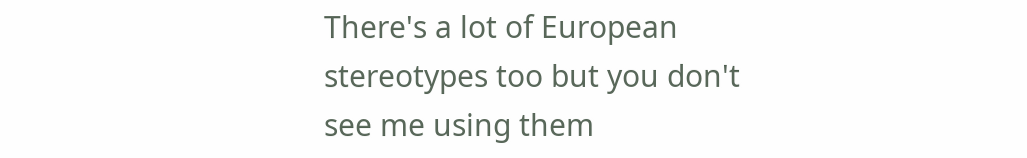There's a lot of European stereotypes too but you don't see me using them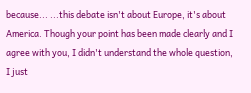because... ...this debate isn't about Europe, it's about America. Though your point has been made clearly and I agree with you, I didn't understand the whole question, I just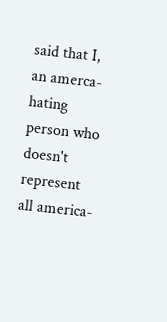said that I, an amerca-hating person who doesn't represent all america-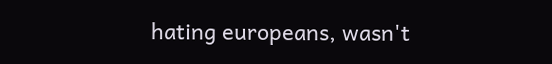hating europeans, wasn't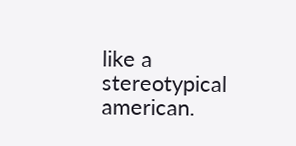like a stereotypical american.